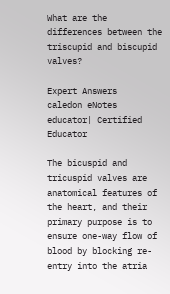What are the differences between the triscupid and biscupid valves?

Expert Answers
caledon eNotes educator| Certified Educator

The bicuspid and tricuspid valves are anatomical features of the heart, and their primary purpose is to ensure one-way flow of blood by blocking re-entry into the atria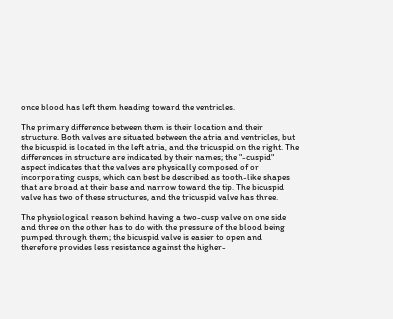once blood has left them heading toward the ventricles.

The primary difference between them is their location and their structure. Both valves are situated between the atria and ventricles, but the bicuspid is located in the left atria, and the tricuspid on the right. The differences in structure are indicated by their names; the "-cuspid" aspect indicates that the valves are physically composed of or incorporating cusps, which can best be described as tooth-like shapes that are broad at their base and narrow toward the tip. The bicuspid valve has two of these structures, and the tricuspid valve has three.

The physiological reason behind having a two-cusp valve on one side and three on the other has to do with the pressure of the blood being pumped through them; the bicuspid valve is easier to open and therefore provides less resistance against the higher-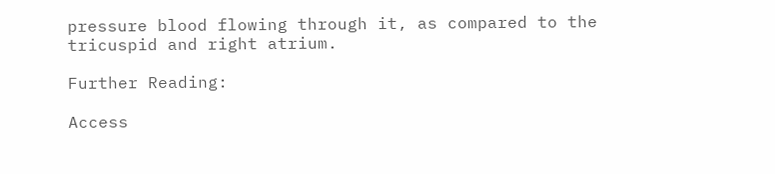pressure blood flowing through it, as compared to the tricuspid and right atrium.

Further Reading:

Access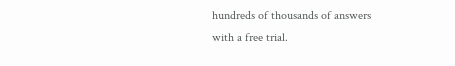hundreds of thousands of answers with a free trial.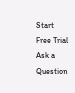Start Free Trial
Ask a Question